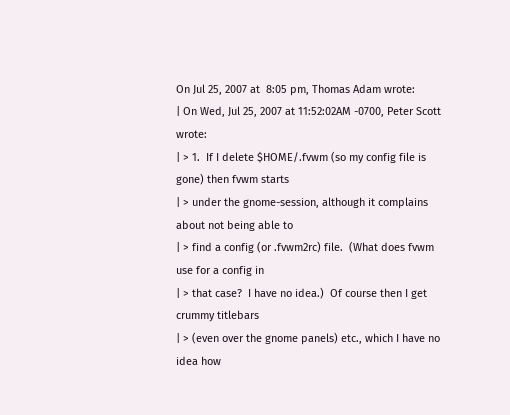On Jul 25, 2007 at  8:05 pm, Thomas Adam wrote:
| On Wed, Jul 25, 2007 at 11:52:02AM -0700, Peter Scott wrote:
| > 1.  If I delete $HOME/.fvwm (so my config file is gone) then fvwm starts
| > under the gnome-session, although it complains about not being able to
| > find a config (or .fvwm2rc) file.  (What does fvwm use for a config in
| > that case?  I have no idea.)  Of course then I get crummy titlebars
| > (even over the gnome panels) etc., which I have no idea how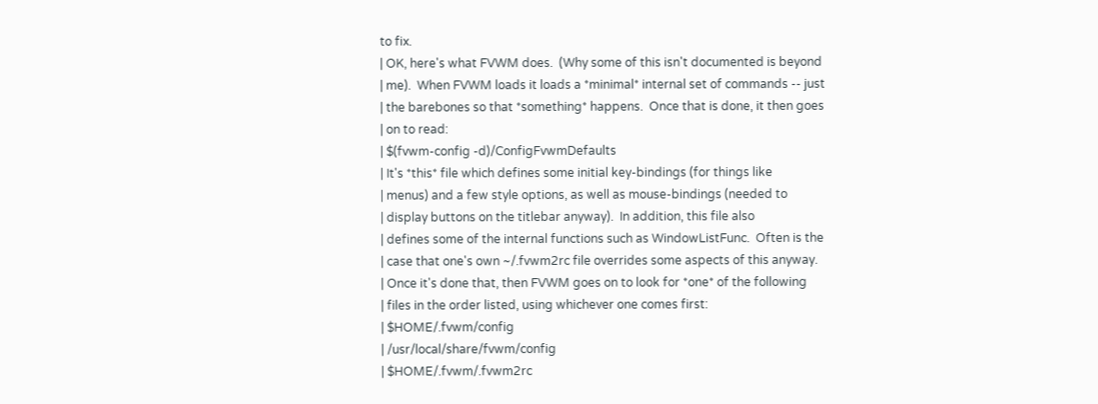to fix.
| OK, here's what FVWM does.  (Why some of this isn't documented is beyond
| me).  When FVWM loads it loads a *minimal* internal set of commands -- just
| the barebones so that *something* happens.  Once that is done, it then goes
| on to read:
| $(fvwm-config -d)/ConfigFvwmDefaults
| It's *this* file which defines some initial key-bindings (for things like
| menus) and a few style options, as well as mouse-bindings (needed to
| display buttons on the titlebar anyway).  In addition, this file also
| defines some of the internal functions such as WindowListFunc.  Often is the
| case that one's own ~/.fvwm2rc file overrides some aspects of this anyway.
| Once it's done that, then FVWM goes on to look for *one* of the following
| files in the order listed, using whichever one comes first:
| $HOME/.fvwm/config
| /usr/local/share/fvwm/config
| $HOME/.fvwm/.fvwm2rc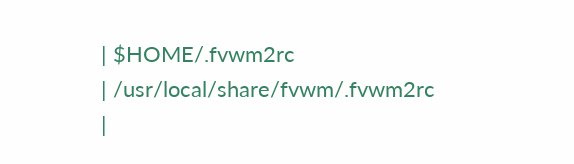| $HOME/.fvwm2rc
| /usr/local/share/fvwm/.fvwm2rc
|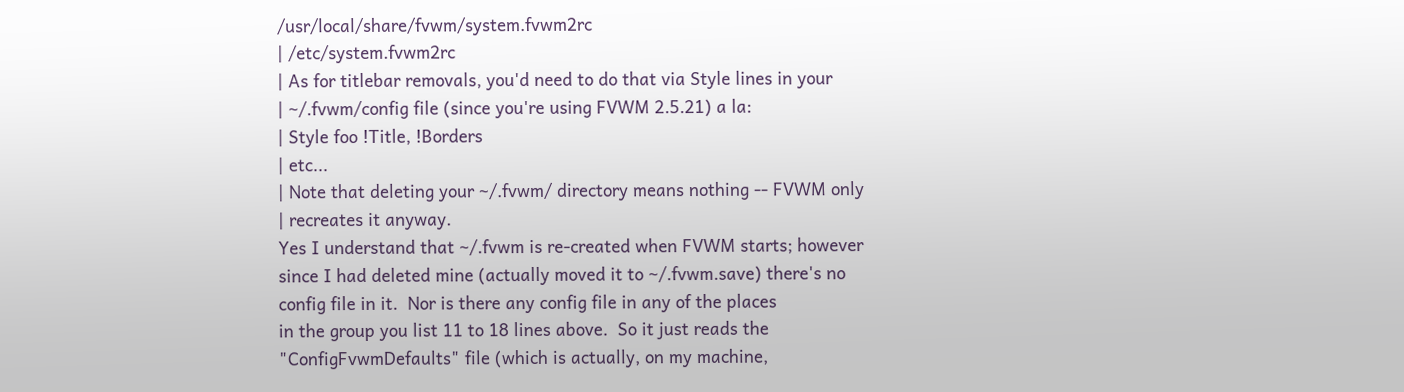/usr/local/share/fvwm/system.fvwm2rc
| /etc/system.fvwm2rc
| As for titlebar removals, you'd need to do that via Style lines in your
| ~/.fvwm/config file (since you're using FVWM 2.5.21) a la:
| Style foo !Title, !Borders
| etc...
| Note that deleting your ~/.fvwm/ directory means nothing -- FVWM only
| recreates it anyway.
Yes I understand that ~/.fvwm is re-created when FVWM starts; however
since I had deleted mine (actually moved it to ~/.fvwm.save) there's no
config file in it.  Nor is there any config file in any of the places
in the group you list 11 to 18 lines above.  So it just reads the
"ConfigFvwmDefaults" file (which is actually, on my machine,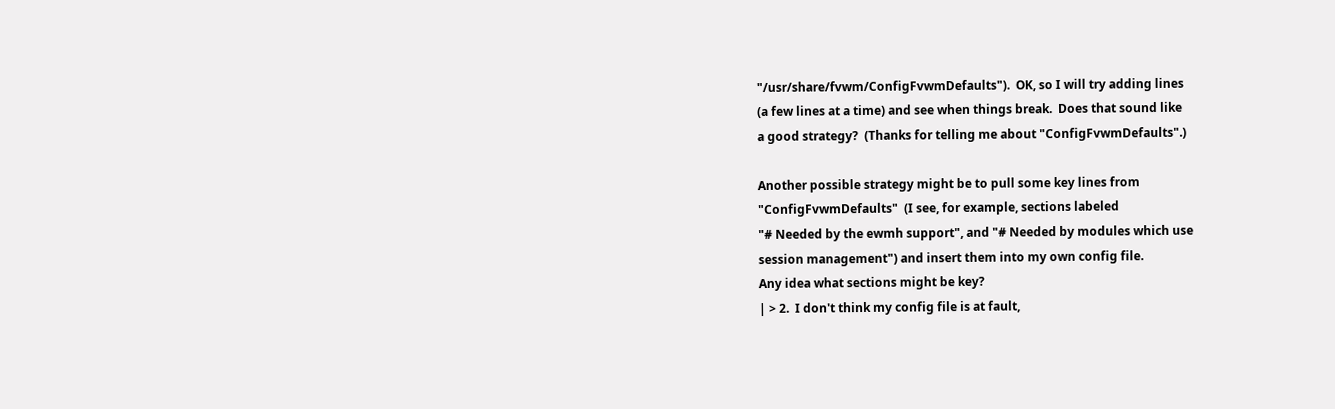"/usr/share/fvwm/ConfigFvwmDefaults").  OK, so I will try adding lines
(a few lines at a time) and see when things break.  Does that sound like
a good strategy?  (Thanks for telling me about "ConfigFvwmDefaults".)

Another possible strategy might be to pull some key lines from
"ConfigFvwmDefaults"  (I see, for example, sections labeled
"# Needed by the ewmh support", and "# Needed by modules which use
session management") and insert them into my own config file.
Any idea what sections might be key?
| > 2.  I don't think my config file is at fault,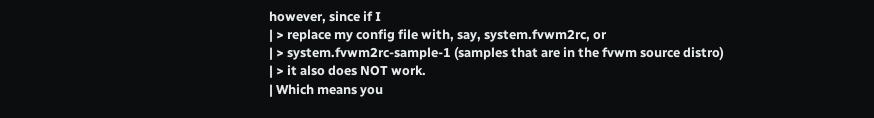however, since if I
| > replace my config file with, say, system.fvwm2rc, or
| > system.fvwm2rc-sample-1 (samples that are in the fvwm source distro)
| > it also does NOT work.
| Which means you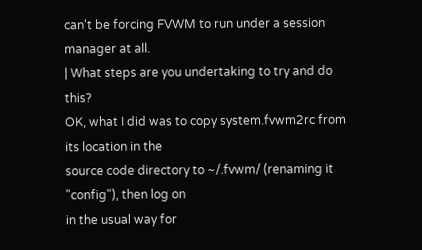can't be forcing FVWM to run under a session manager at all.
| What steps are you undertaking to try and do this?
OK, what I did was to copy system.fvwm2rc from its location in the
source code directory to ~/.fvwm/ (renaming it "config"), then log on
in the usual way for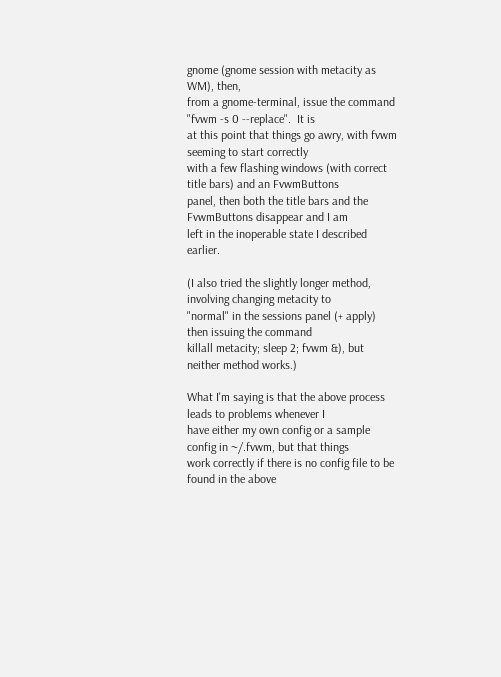gnome (gnome session with metacity as WM), then,
from a gnome-terminal, issue the command "fvwm -s 0 --replace".  It is
at this point that things go awry, with fvwm seeming to start correctly
with a few flashing windows (with correct title bars) and an FvwmButtons
panel, then both the title bars and the FvwmButtons disappear and I am
left in the inoperable state I described earlier.

(I also tried the slightly longer method, involving changing metacity to
"normal" in the sessions panel (+ apply) then issuing the command
killall metacity; sleep 2; fvwm &), but neither method works.)

What I'm saying is that the above process leads to problems whenever I
have either my own config or a sample config in ~/.fvwm, but that things
work correctly if there is no config file to be found in the above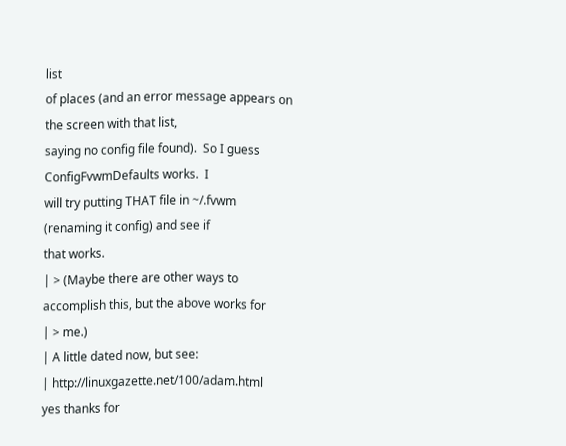list
of places (and an error message appears on the screen with that list,
saying no config file found).  So I guess ConfigFvwmDefaults works.  I
will try putting THAT file in ~/.fvwm (renaming it config) and see if
that works.
| > (Maybe there are other ways to accomplish this, but the above works for
| > me.)
| A little dated now, but see:
| http://linuxgazette.net/100/adam.html
yes thanks for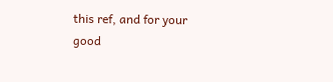this ref, and for your good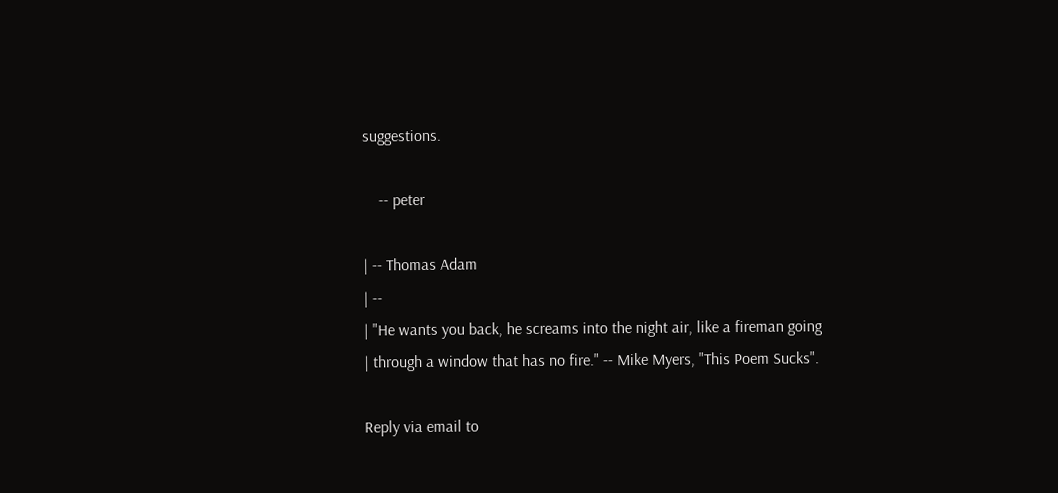suggestions.

    -- peter

| -- Thomas Adam
| --
| "He wants you back, he screams into the night air, like a fireman going
| through a window that has no fire." -- Mike Myers, "This Poem Sucks".

Reply via email to